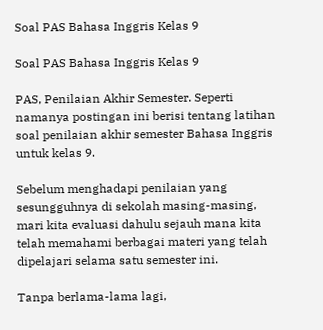Soal PAS Bahasa Inggris Kelas 9

Soal PAS Bahasa Inggris Kelas 9

PAS, Penilaian Akhir Semester. Seperti namanya postingan ini berisi tentang latihan soal penilaian akhir semester Bahasa Inggris untuk kelas 9.

Sebelum menghadapi penilaian yang sesungguhnya di sekolah masing-masing, mari kita evaluasi dahulu sejauh mana kita telah memahami berbagai materi yang telah dipelajari selama satu semester ini.

Tanpa berlama-lama lagi,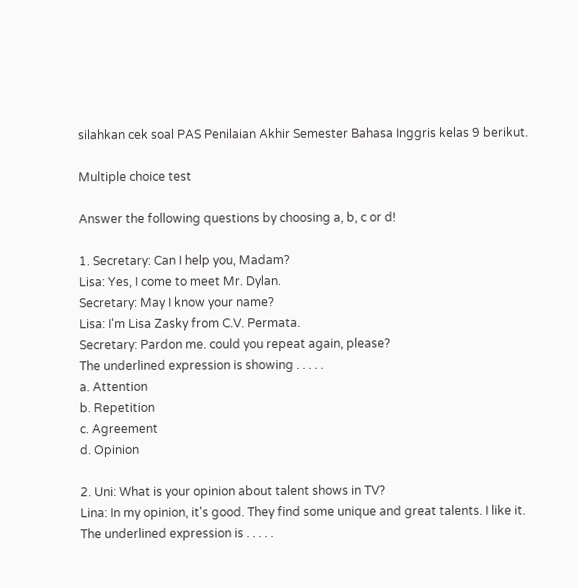silahkan cek soal PAS Penilaian Akhir Semester Bahasa Inggris kelas 9 berikut.

Multiple choice test

Answer the following questions by choosing a, b, c or d!

1. Secretary: Can I help you, Madam?
Lisa: Yes, I come to meet Mr. Dylan.
Secretary: May I know your name?
Lisa: I'm Lisa Zasky from C.V. Permata.
Secretary: Pardon me. could you repeat again, please?
The underlined expression is showing . . . . .
a. Attention
b. Repetition
c. Agreement
d. Opinion

2. Uni: What is your opinion about talent shows in TV?
Lina: In my opinion, it's good. They find some unique and great talents. I like it.
The underlined expression is . . . . .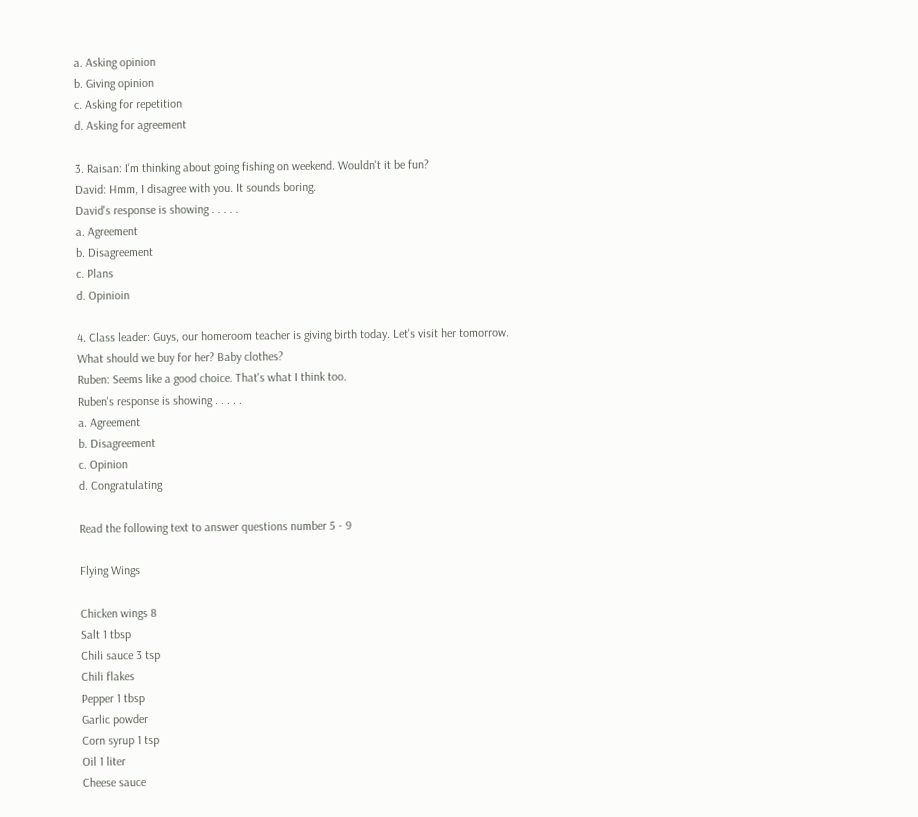a. Asking opinion
b. Giving opinion
c. Asking for repetition
d. Asking for agreement

3. Raisan: I'm thinking about going fishing on weekend. Wouldn't it be fun?
David: Hmm, I disagree with you. It sounds boring.
David's response is showing . . . . .
a. Agreement
b. Disagreement
c. Plans
d. Opinioin

4. Class leader: Guys, our homeroom teacher is giving birth today. Let's visit her tomorrow.
What should we buy for her? Baby clothes?
Ruben: Seems like a good choice. That's what I think too.
Ruben's response is showing . . . . .
a. Agreement
b. Disagreement
c. Opinion
d. Congratulating

Read the following text to answer questions number 5 - 9

Flying Wings

Chicken wings 8
Salt 1 tbsp
Chili sauce 3 tsp
Chili flakes
Pepper 1 tbsp
Garlic powder
Corn syrup 1 tsp
Oil 1 liter
Cheese sauce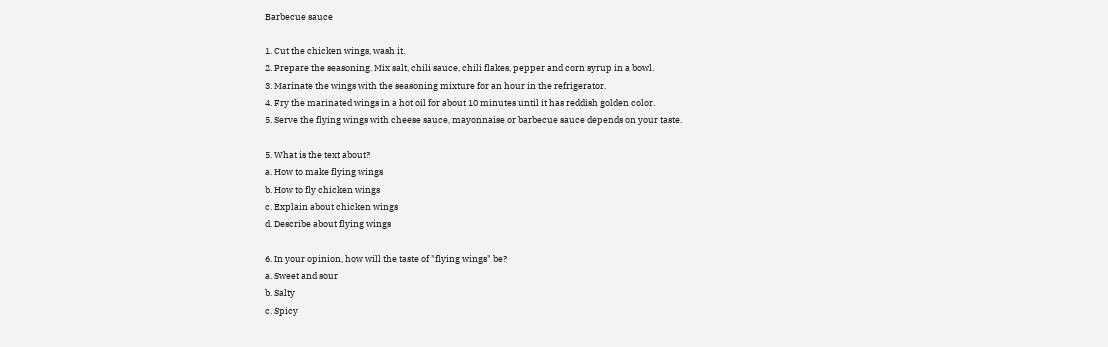Barbecue sauce

1. Cut the chicken wings, wash it.
2. Prepare the seasoning. Mix salt, chili sauce, chili flakes, pepper and corn syrup in a bowl.
3. Marinate the wings with the seasoning mixture for an hour in the refrigerator.
4. Fry the marinated wings in a hot oil for about 10 minutes until it has reddish golden color.
5. Serve the flying wings with cheese sauce, mayonnaise or barbecue sauce depends on your taste.

5. What is the text about?
a. How to make flying wings
b. How to fly chicken wings
c. Explain about chicken wings
d. Describe about flying wings

6. In your opinion, how will the taste of "flying wings" be?
a. Sweet and sour
b. Salty
c. Spicy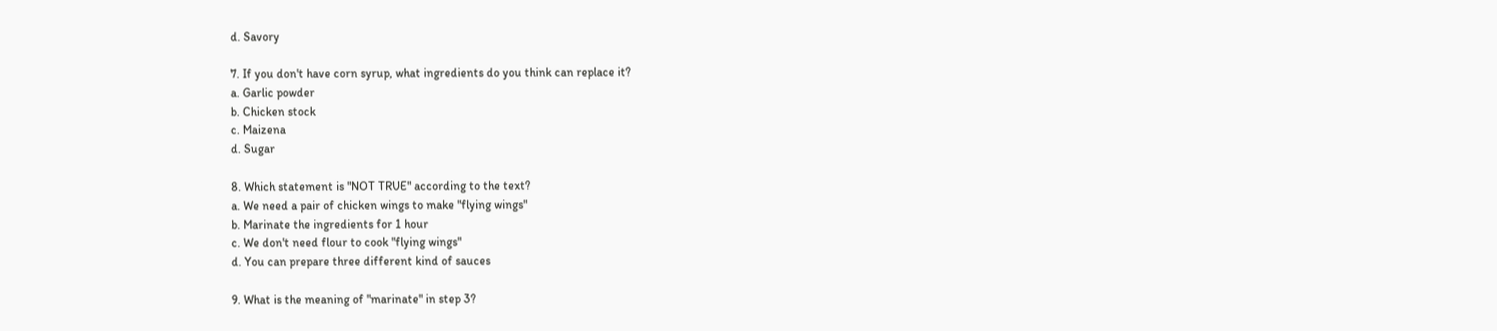d. Savory

7. If you don't have corn syrup, what ingredients do you think can replace it?
a. Garlic powder
b. Chicken stock
c. Maizena
d. Sugar

8. Which statement is "NOT TRUE" according to the text?
a. We need a pair of chicken wings to make "flying wings"
b. Marinate the ingredients for 1 hour
c. We don't need flour to cook "flying wings"
d. You can prepare three different kind of sauces

9. What is the meaning of "marinate" in step 3?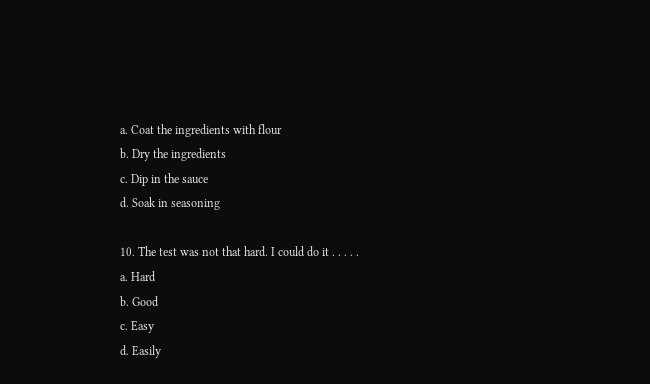a. Coat the ingredients with flour
b. Dry the ingredients
c. Dip in the sauce
d. Soak in seasoning

10. The test was not that hard. I could do it . . . . .
a. Hard
b. Good
c. Easy
d. Easily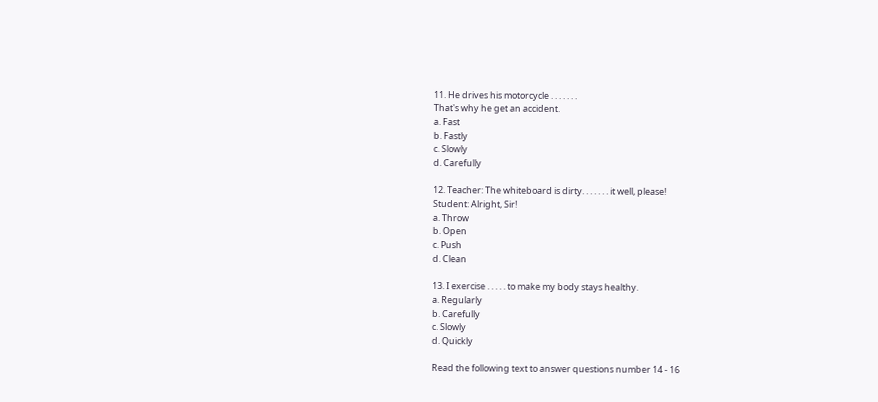11. He drives his motorcycle . . . . . . .
That's why he get an accident.
a. Fast
b. Fastly
c. Slowly
d. Carefully

12. Teacher: The whiteboard is dirty. . . . . . . it well, please!
Student: Alright, Sir!
a. Throw
b. Open
c. Push
d. Clean

13. I exercise . . . . . to make my body stays healthy.
a. Regularly
b. Carefully
c. Slowly
d. Quickly

Read the following text to answer questions number 14 - 16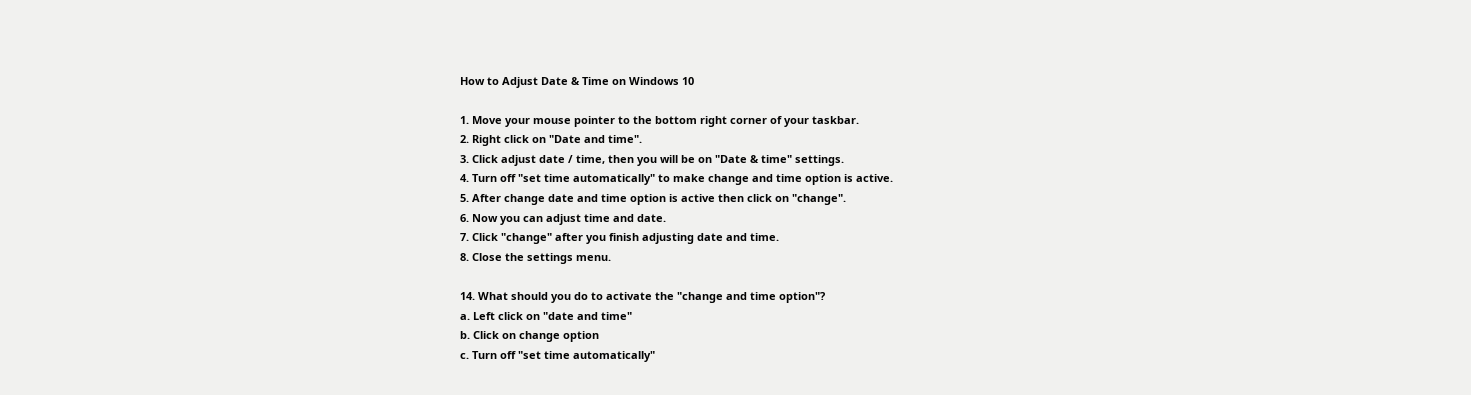How to Adjust Date & Time on Windows 10

1. Move your mouse pointer to the bottom right corner of your taskbar.
2. Right click on "Date and time".
3. Click adjust date / time, then you will be on "Date & time" settings.
4. Turn off "set time automatically" to make change and time option is active.
5. After change date and time option is active then click on "change".
6. Now you can adjust time and date.
7. Click "change" after you finish adjusting date and time.
8. Close the settings menu.

14. What should you do to activate the "change and time option"?
a. Left click on "date and time"
b. Click on change option
c. Turn off "set time automatically"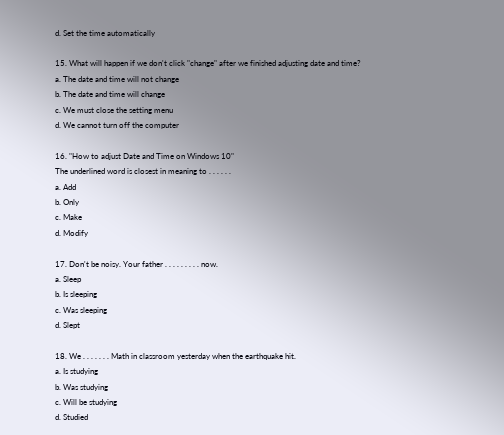d. Set the time automatically

15. What will happen if we don't click "change" after we finished adjusting date and time?
a. The date and time will not change
b. The date and time will change
c. We must close the setting menu
d. We cannot turn off the computer

16. "How to adjust Date and Time on Windows 10"
The underlined word is closest in meaning to . . . . . .
a. Add
b. Only
c. Make
d. Modify

17. Don't be noisy. Your father . . . . . . . . . now.
a. Sleep
b. Is sleeping
c. Was sleeping
d. Slept

18. We . . . . . . . Math in classroom yesterday when the earthquake hit.
a. Is studying
b. Was studying
c. Will be studying
d. Studied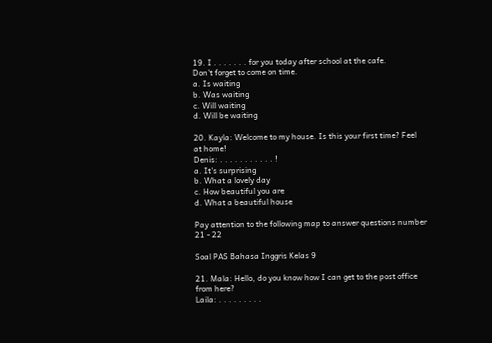19. I . . . . . . . for you today after school at the cafe.
Don't forget to come on time.
a. Is waiting
b. Was waiting
c. Will waiting
d. Will be waiting

20. Kayla: Welcome to my house. Is this your first time? Feel at home!
Denis: . . . . . . . . . . . !
a. It's surprising
b. What a lovely day
c. How beautiful you are
d. What a beautiful house

Pay attention to the following map to answer questions number 21 - 22

Soal PAS Bahasa Inggris Kelas 9

21. Mala: Hello, do you know how I can get to the post office from here?
Laila: . . . . . . . . .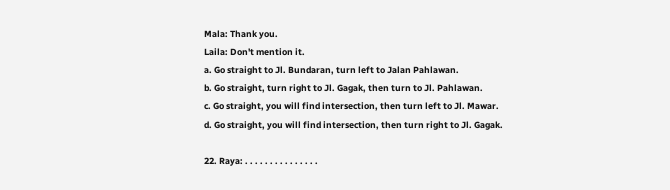Mala: Thank you.
Laila: Don't mention it.
a. Go straight to Jl. Bundaran, turn left to Jalan Pahlawan.
b. Go straight, turn right to Jl. Gagak, then turn to Jl. Pahlawan.
c. Go straight, you will find intersection, then turn left to Jl. Mawar.
d. Go straight, you will find intersection, then turn right to Jl. Gagak.

22. Raya: . . . . . . . . . . . . . . .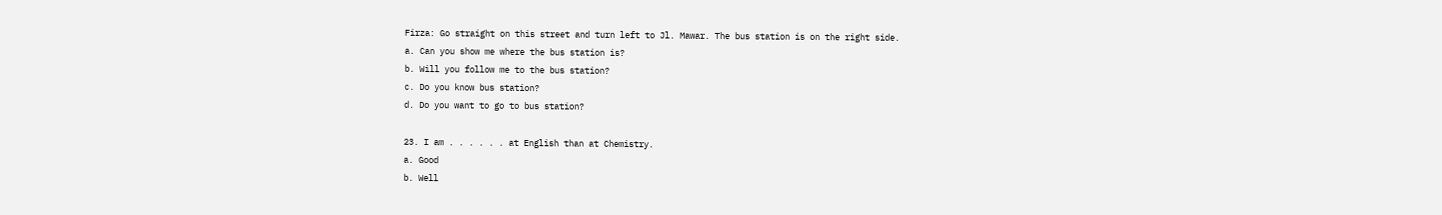Firza: Go straight on this street and turn left to Jl. Mawar. The bus station is on the right side.
a. Can you show me where the bus station is?
b. Will you follow me to the bus station?
c. Do you know bus station?
d. Do you want to go to bus station?

23. I am . . . . . . at English than at Chemistry.
a. Good
b. Well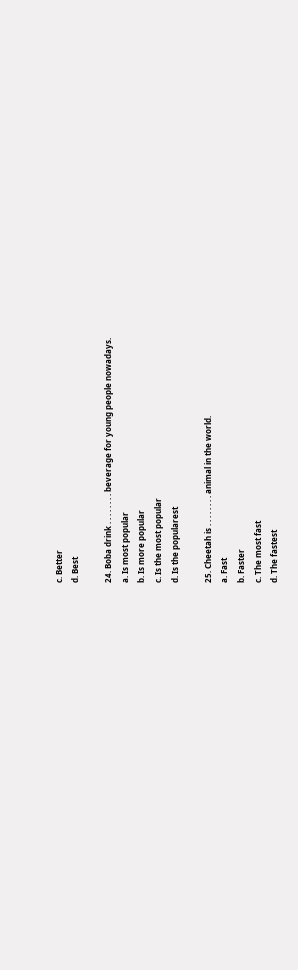c. Better
d. Best

24. Boba drink . . . . . . . . beverage for young people nowadays.
a. Is most popular
b. Is more popular
c. Is the most popular
d. Is the popularest

25. Cheetah is . . . . . . . . animal in the world.
a. Fast
b. Faster
c. The most fast
d. The fastest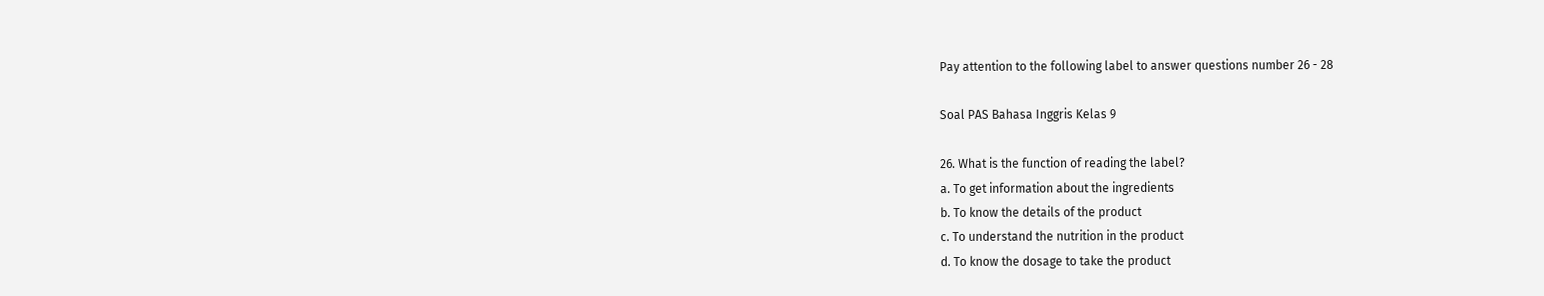Pay attention to the following label to answer questions number 26 - 28

Soal PAS Bahasa Inggris Kelas 9

26. What is the function of reading the label?
a. To get information about the ingredients
b. To know the details of the product
c. To understand the nutrition in the product
d. To know the dosage to take the product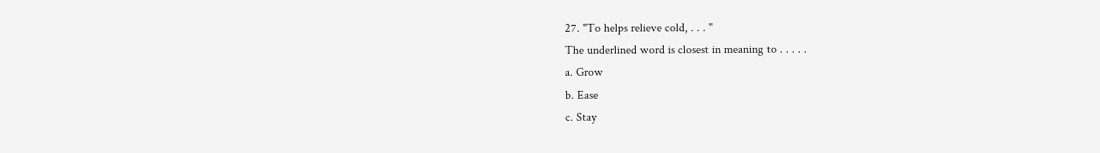27. "To helps relieve cold, . . . "
The underlined word is closest in meaning to . . . . .
a. Grow
b. Ease
c. Stay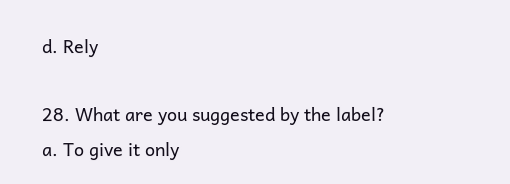d. Rely

28. What are you suggested by the label?
a. To give it only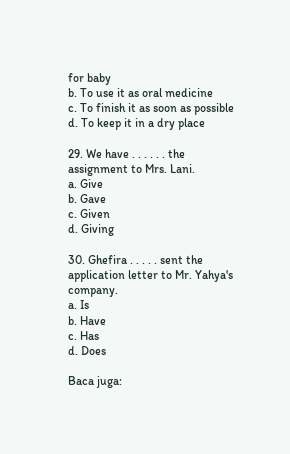for baby
b. To use it as oral medicine
c. To finish it as soon as possible
d. To keep it in a dry place

29. We have . . . . . . the assignment to Mrs. Lani.
a. Give
b. Gave
c. Given
d. Giving

30. Ghefira . . . . . sent the application letter to Mr. Yahya's company.
a. Is
b. Have
c. Has
d. Does

Baca juga: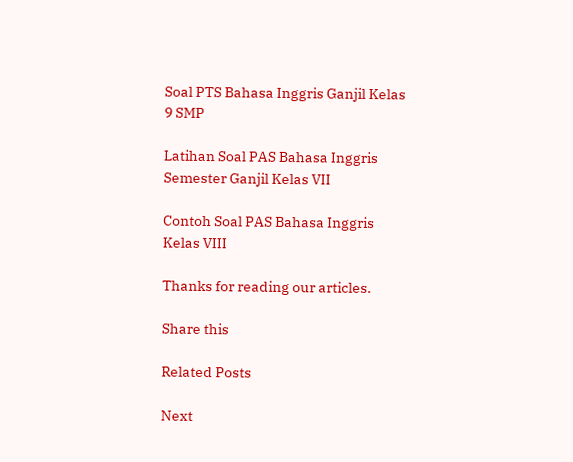Soal PTS Bahasa Inggris Ganjil Kelas 9 SMP

Latihan Soal PAS Bahasa Inggris Semester Ganjil Kelas VII

Contoh Soal PAS Bahasa Inggris Kelas VIII

Thanks for reading our articles.

Share this

Related Posts

Next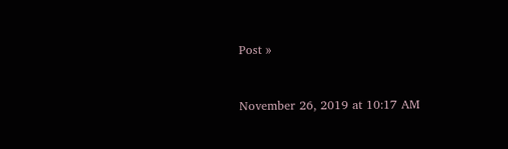Post »


November 26, 2019 at 10:17 AM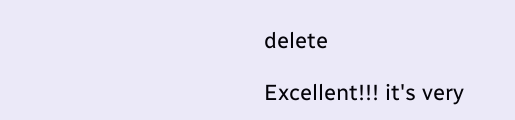delete

Excellent!!! it's very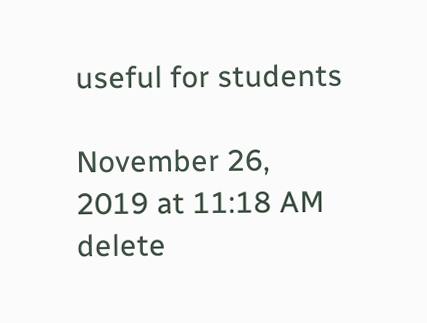useful for students

November 26, 2019 at 11:18 AM delete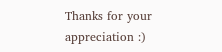Thanks for your appreciation :)